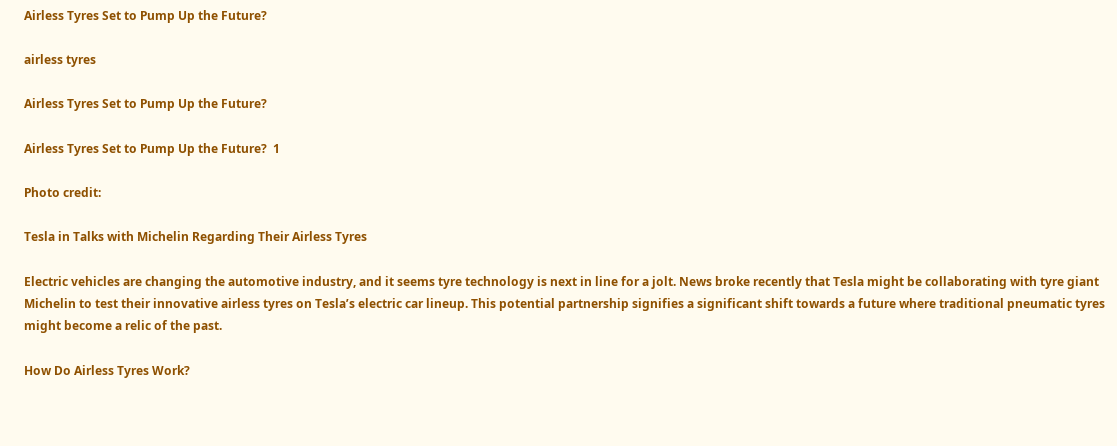Airless Tyres Set to Pump Up the Future?

airless tyres

Airless Tyres Set to Pump Up the Future?

Airless Tyres Set to Pump Up the Future?  1

Photo credit:

Tesla in Talks with Michelin Regarding Their Airless Tyres

Electric vehicles are changing the automotive industry, and it seems tyre technology is next in line for a jolt. News broke recently that Tesla might be collaborating with tyre giant Michelin to test their innovative airless tyres on Tesla’s electric car lineup. This potential partnership signifies a significant shift towards a future where traditional pneumatic tyres might become a relic of the past.

How Do Airless Tyres Work?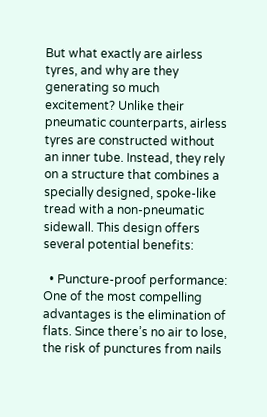But what exactly are airless tyres, and why are they generating so much excitement? Unlike their pneumatic counterparts, airless tyres are constructed without an inner tube. Instead, they rely on a structure that combines a specially designed, spoke-like tread with a non-pneumatic sidewall. This design offers several potential benefits:

  • Puncture-proof performance: One of the most compelling advantages is the elimination of flats. Since there’s no air to lose, the risk of punctures from nails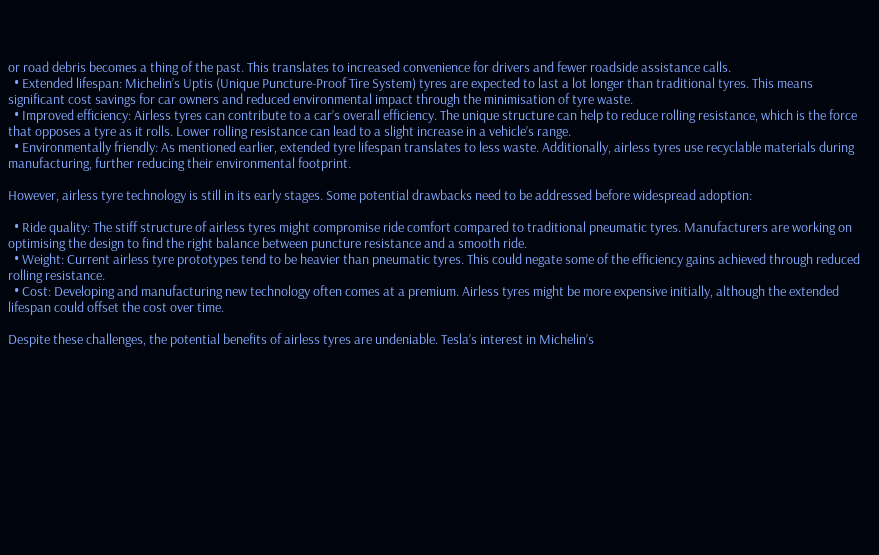or road debris becomes a thing of the past. This translates to increased convenience for drivers and fewer roadside assistance calls.
  • Extended lifespan: Michelin’s Uptis (Unique Puncture-Proof Tire System) tyres are expected to last a lot longer than traditional tyres. This means significant cost savings for car owners and reduced environmental impact through the minimisation of tyre waste.
  • Improved efficiency: Airless tyres can contribute to a car’s overall efficiency. The unique structure can help to reduce rolling resistance, which is the force that opposes a tyre as it rolls. Lower rolling resistance can lead to a slight increase in a vehicle’s range.
  • Environmentally friendly: As mentioned earlier, extended tyre lifespan translates to less waste. Additionally, airless tyres use recyclable materials during manufacturing, further reducing their environmental footprint.

However, airless tyre technology is still in its early stages. Some potential drawbacks need to be addressed before widespread adoption:

  • Ride quality: The stiff structure of airless tyres might compromise ride comfort compared to traditional pneumatic tyres. Manufacturers are working on optimising the design to find the right balance between puncture resistance and a smooth ride.
  • Weight: Current airless tyre prototypes tend to be heavier than pneumatic tyres. This could negate some of the efficiency gains achieved through reduced rolling resistance.
  • Cost: Developing and manufacturing new technology often comes at a premium. Airless tyres might be more expensive initially, although the extended lifespan could offset the cost over time.

Despite these challenges, the potential benefits of airless tyres are undeniable. Tesla’s interest in Michelin’s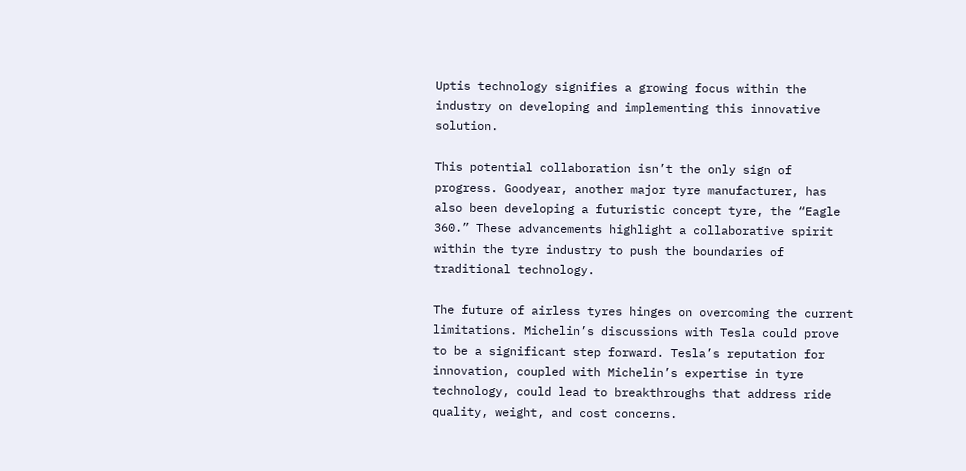Uptis technology signifies a growing focus within the industry on developing and implementing this innovative solution.

This potential collaboration isn’t the only sign of progress. Goodyear, another major tyre manufacturer, has also been developing a futuristic concept tyre, the “Eagle 360.” These advancements highlight a collaborative spirit within the tyre industry to push the boundaries of traditional technology.

The future of airless tyres hinges on overcoming the current limitations. Michelin’s discussions with Tesla could prove to be a significant step forward. Tesla’s reputation for innovation, coupled with Michelin’s expertise in tyre technology, could lead to breakthroughs that address ride quality, weight, and cost concerns.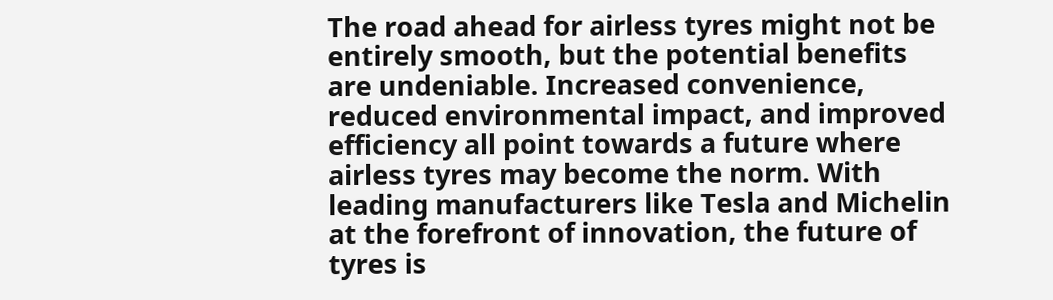The road ahead for airless tyres might not be entirely smooth, but the potential benefits are undeniable. Increased convenience, reduced environmental impact, and improved efficiency all point towards a future where airless tyres may become the norm. With leading manufacturers like Tesla and Michelin at the forefront of innovation, the future of tyres is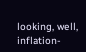looking, well, inflation-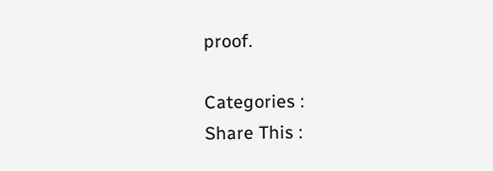proof.

Categories :
Share This :